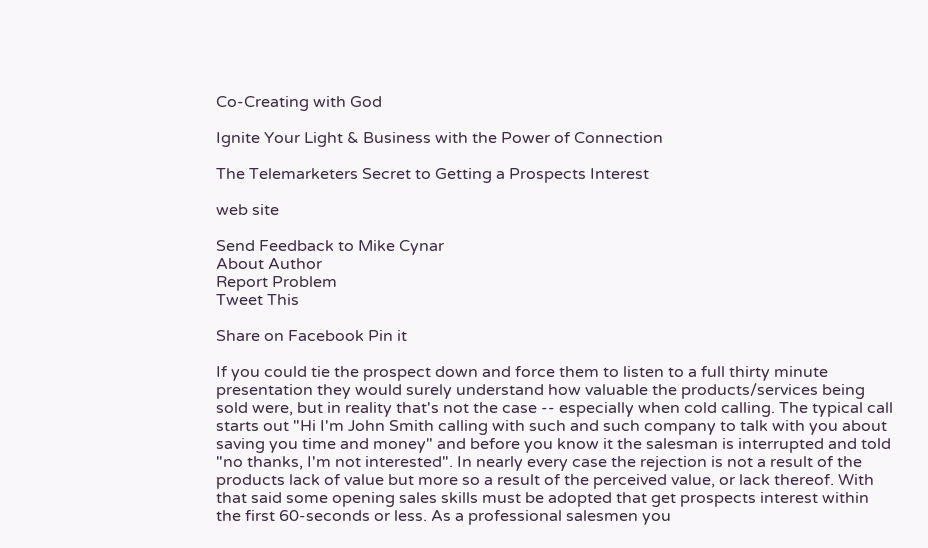Co-Creating with God

Ignite Your Light & Business with the Power of Connection

The Telemarketers Secret to Getting a Prospects Interest

web site

Send Feedback to Mike Cynar
About Author
Report Problem
Tweet This

Share on Facebook Pin it

If you could tie the prospect down and force them to listen to a full thirty minute presentation they would surely understand how valuable the products/services being sold were, but in reality that's not the case -- especially when cold calling. The typical call starts out "Hi I'm John Smith calling with such and such company to talk with you about saving you time and money" and before you know it the salesman is interrupted and told "no thanks, I'm not interested". In nearly every case the rejection is not a result of the products lack of value but more so a result of the perceived value, or lack thereof. With that said some opening sales skills must be adopted that get prospects interest within the first 60-seconds or less. As a professional salesmen you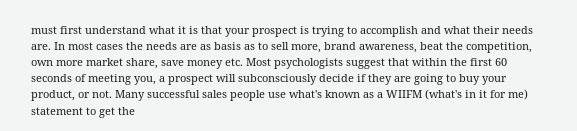must first understand what it is that your prospect is trying to accomplish and what their needs are. In most cases the needs are as basis as to sell more, brand awareness, beat the competition, own more market share, save money etc. Most psychologists suggest that within the first 60 seconds of meeting you, a prospect will subconsciously decide if they are going to buy your product, or not. Many successful sales people use what's known as a WIIFM (what's in it for me) statement to get the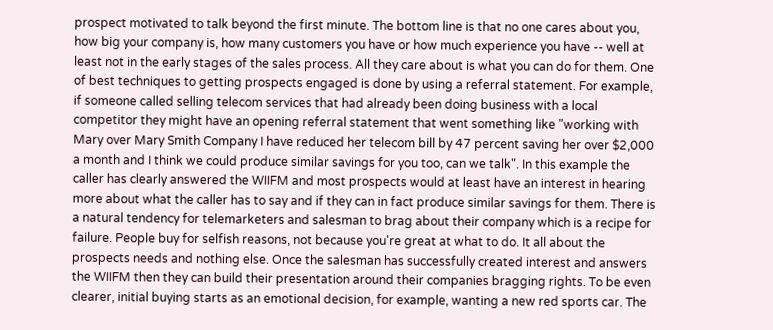prospect motivated to talk beyond the first minute. The bottom line is that no one cares about you, how big your company is, how many customers you have or how much experience you have -- well at least not in the early stages of the sales process. All they care about is what you can do for them. One of best techniques to getting prospects engaged is done by using a referral statement. For example, if someone called selling telecom services that had already been doing business with a local competitor they might have an opening referral statement that went something like "working with Mary over Mary Smith Company I have reduced her telecom bill by 47 percent saving her over $2,000 a month and I think we could produce similar savings for you too, can we talk". In this example the caller has clearly answered the WIIFM and most prospects would at least have an interest in hearing more about what the caller has to say and if they can in fact produce similar savings for them. There is a natural tendency for telemarketers and salesman to brag about their company which is a recipe for failure. People buy for selfish reasons, not because you're great at what to do. It all about the prospects needs and nothing else. Once the salesman has successfully created interest and answers the WIIFM then they can build their presentation around their companies bragging rights. To be even clearer, initial buying starts as an emotional decision, for example, wanting a new red sports car. The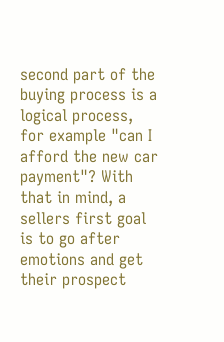second part of the buying process is a logical process, for example "can I afford the new car payment"? With that in mind, a sellers first goal is to go after emotions and get their prospect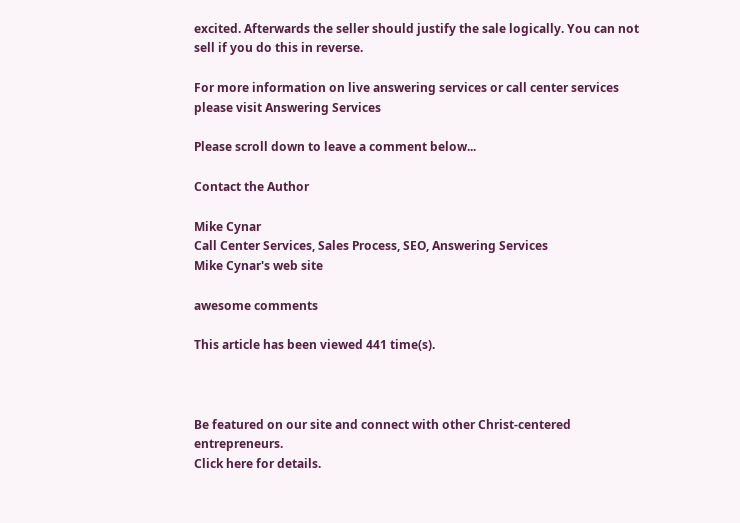excited. Afterwards the seller should justify the sale logically. You can not sell if you do this in reverse.

For more information on live answering services or call center services please visit Answering Services

Please scroll down to leave a comment below...

Contact the Author

Mike Cynar
Call Center Services, Sales Process, SEO, Answering Services
Mike Cynar's web site

awesome comments

This article has been viewed 441 time(s).



Be featured on our site and connect with other Christ-centered entrepreneurs.
Click here for details.